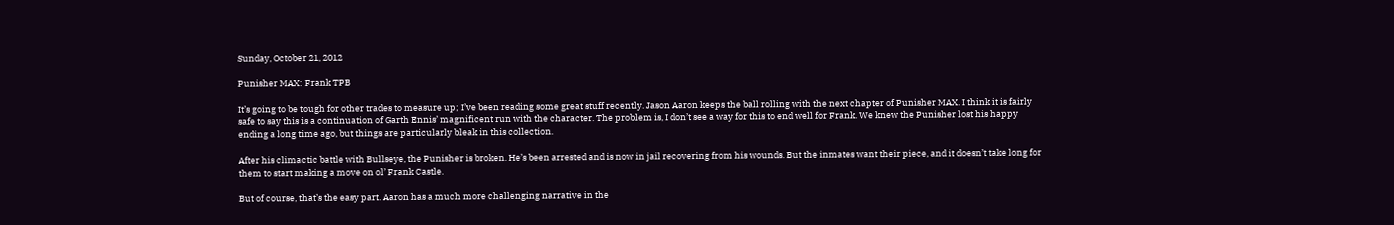Sunday, October 21, 2012

Punisher MAX: Frank TPB

It’s going to be tough for other trades to measure up; I’ve been reading some great stuff recently. Jason Aaron keeps the ball rolling with the next chapter of Punisher MAX. I think it is fairly safe to say this is a continuation of Garth Ennis’ magnificent run with the character. The problem is, I don’t see a way for this to end well for Frank. We knew the Punisher lost his happy ending a long time ago, but things are particularly bleak in this collection.

After his climactic battle with Bullseye, the Punisher is broken. He’s been arrested and is now in jail recovering from his wounds. But the inmates want their piece, and it doesn’t take long for them to start making a move on ol’ Frank Castle.

But of course, that’s the easy part. Aaron has a much more challenging narrative in the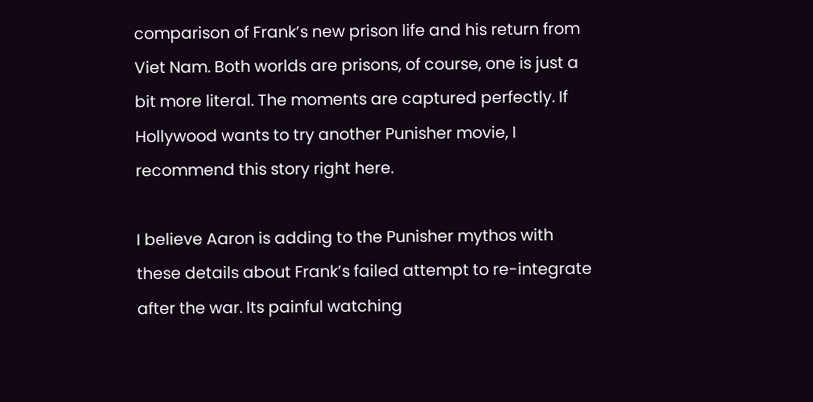comparison of Frank’s new prison life and his return from Viet Nam. Both worlds are prisons, of course, one is just a bit more literal. The moments are captured perfectly. If Hollywood wants to try another Punisher movie, I recommend this story right here.

I believe Aaron is adding to the Punisher mythos with these details about Frank’s failed attempt to re-integrate after the war. Its painful watching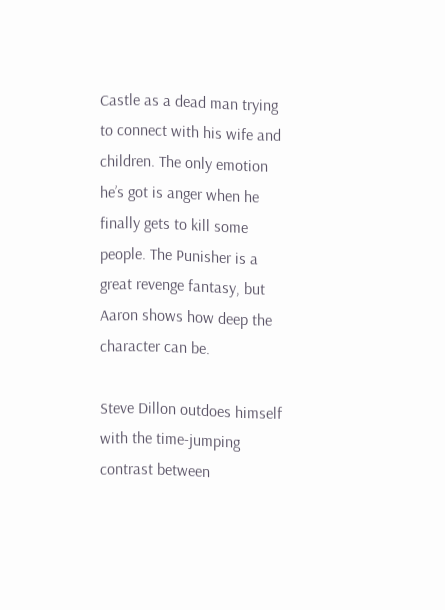Castle as a dead man trying to connect with his wife and children. The only emotion he’s got is anger when he finally gets to kill some people. The Punisher is a great revenge fantasy, but Aaron shows how deep the character can be.

Steve Dillon outdoes himself with the time-jumping contrast between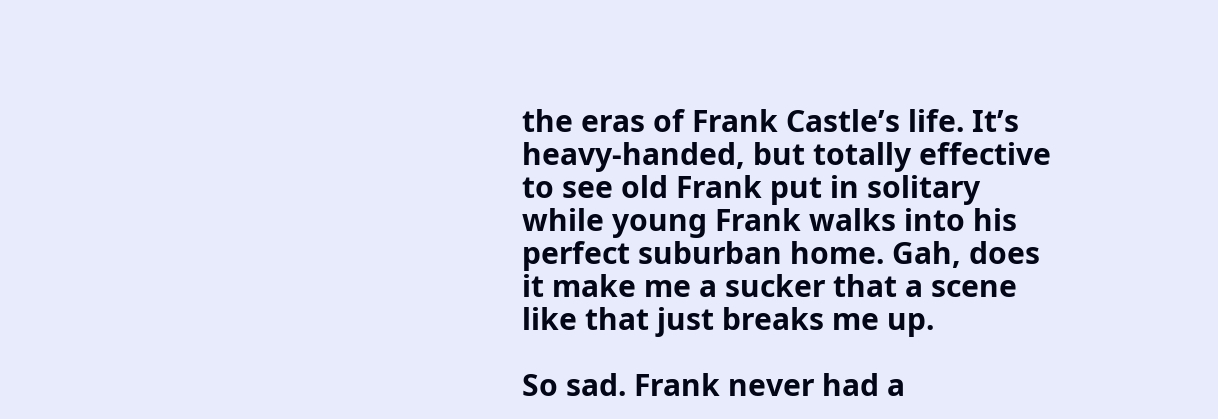the eras of Frank Castle’s life. It’s heavy-handed, but totally effective to see old Frank put in solitary while young Frank walks into his perfect suburban home. Gah, does it make me a sucker that a scene like that just breaks me up.

So sad. Frank never had a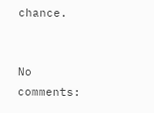chance.


No comments: